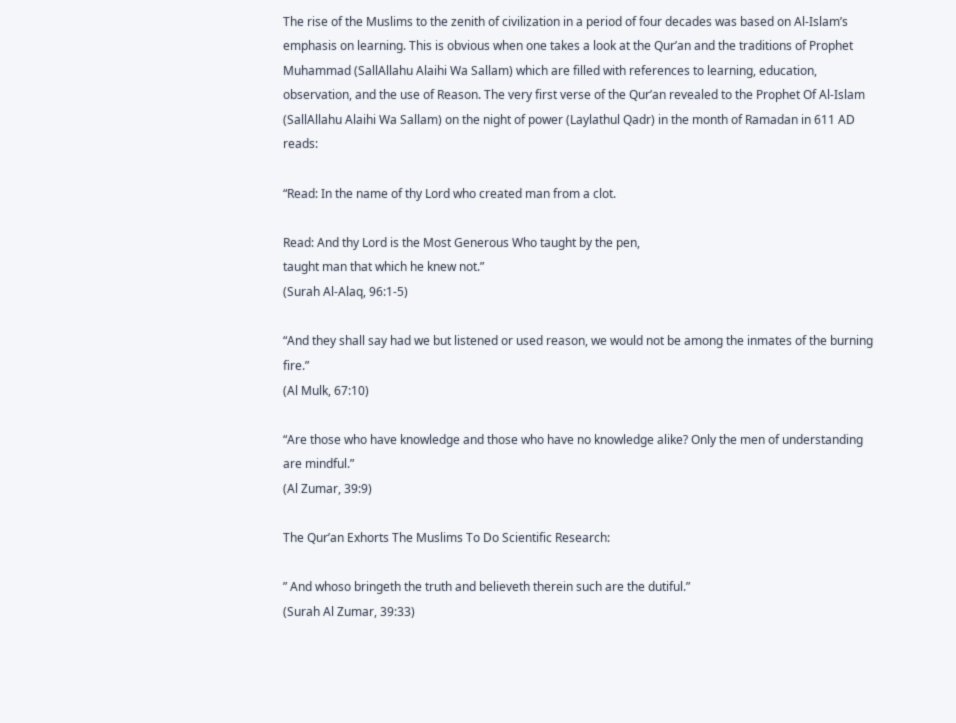The rise of the Muslims to the zenith of civilization in a period of four decades was based on Al-Islam’s emphasis on learning. This is obvious when one takes a look at the Qur’an and the traditions of Prophet Muhammad (SallAllahu Alaihi Wa Sallam) which are filled with references to learning, education, observation, and the use of Reason. The very first verse of the Qur’an revealed to the Prophet Of Al-Islam (SallAllahu Alaihi Wa Sallam) on the night of power (Laylathul Qadr) in the month of Ramadan in 611 AD reads:

“Read: In the name of thy Lord who created man from a clot.

Read: And thy Lord is the Most Generous Who taught by the pen,
taught man that which he knew not.”
(Surah Al-Alaq, 96:1-5)

“And they shall say had we but listened or used reason, we would not be among the inmates of the burning fire.”
(Al Mulk, 67:10)

“Are those who have knowledge and those who have no knowledge alike? Only the men of understanding are mindful.”
(Al Zumar, 39:9)

The Qur’an Exhorts The Muslims To Do Scientific Research:

” And whoso bringeth the truth and believeth therein such are the dutiful.”
(Surah Al Zumar, 39:33)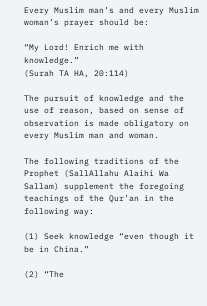Every Muslim man’s and every Muslim woman’s prayer should be:

“My Lord! Enrich me with knowledge.”
(Surah TA HA, 20:114)

The pursuit of knowledge and the use of reason, based on sense of observation is made obligatory on every Muslim man and woman.

The following traditions of the Prophet (SallAllahu Alaihi Wa Sallam) supplement the foregoing teachings of the Qur’an in the following way:

(1) Seek knowledge “even though it be in China.”

(2) “The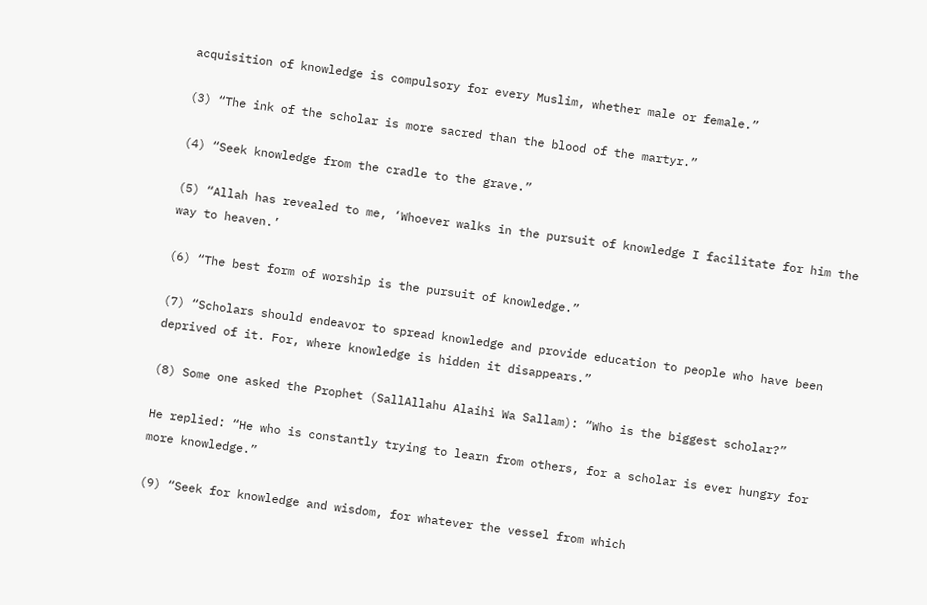acquisition of knowledge is compulsory for every Muslim, whether male or female.”

(3) “The ink of the scholar is more sacred than the blood of the martyr.”

(4) “Seek knowledge from the cradle to the grave.”

(5) “Allah has revealed to me, ‘Whoever walks in the pursuit of knowledge I facilitate for him the way to heaven.’

(6) “The best form of worship is the pursuit of knowledge.”

(7) “Scholars should endeavor to spread knowledge and provide education to people who have been deprived of it. For, where knowledge is hidden it disappears.”

(8) Some one asked the Prophet (SallAllahu Alaihi Wa Sallam): “Who is the biggest scholar?”

He replied: “He who is constantly trying to learn from others, for a scholar is ever hungry for more knowledge.”

(9) “Seek for knowledge and wisdom, for whatever the vessel from which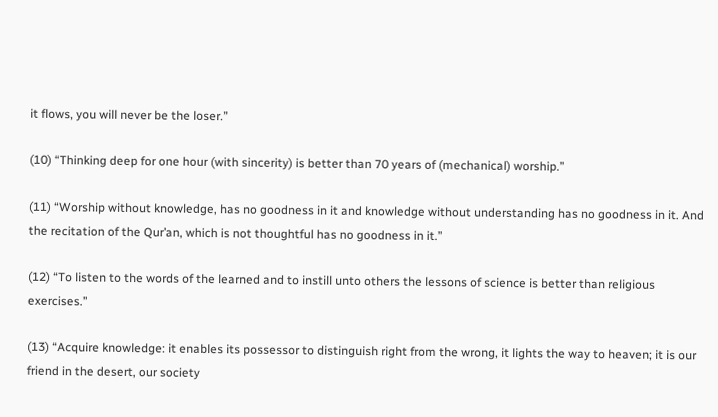it flows, you will never be the loser.”

(10) “Thinking deep for one hour (with sincerity) is better than 70 years of (mechanical) worship.”

(11) “Worship without knowledge, has no goodness in it and knowledge without understanding has no goodness in it. And the recitation of the Qur’an, which is not thoughtful has no goodness in it.”

(12) “To listen to the words of the learned and to instill unto others the lessons of science is better than religious exercises.”

(13) “Acquire knowledge: it enables its possessor to distinguish right from the wrong, it lights the way to heaven; it is our friend in the desert, our society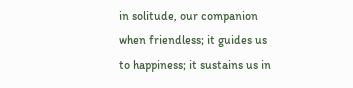in solitude, our companion when friendless; it guides us to happiness; it sustains us in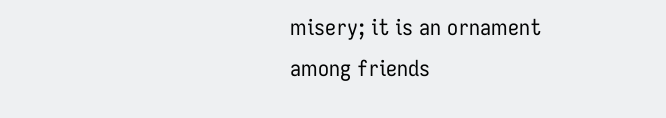misery; it is an ornament among friends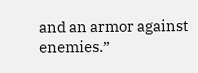and an armor against enemies.”